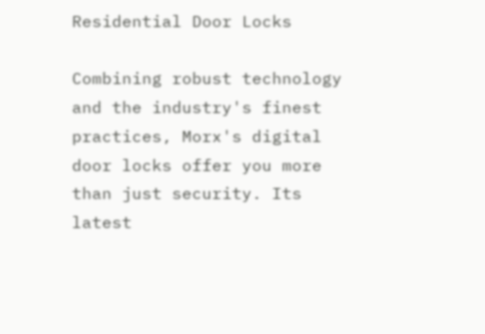Residential Door Locks

Combining robust technology and the industry's finest practices, Morx's digital door locks offer you more than just security. Its latest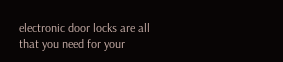electronic door locks are all that you need for your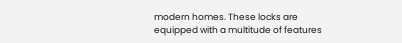modern homes. These locks are equipped with a multitude of features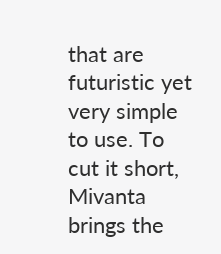that are futuristic yet very simple to use. To cut it short, Mivanta brings the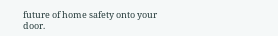future of home safety onto your door.